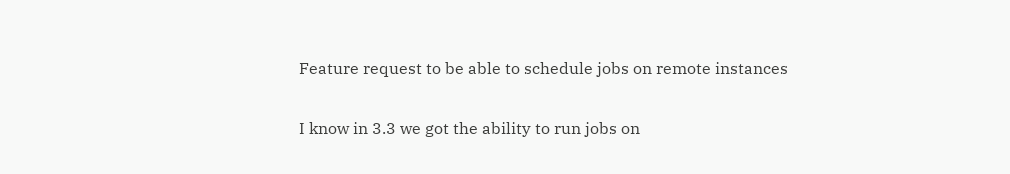Feature request to be able to schedule jobs on remote instances

I know in 3.3 we got the ability to run jobs on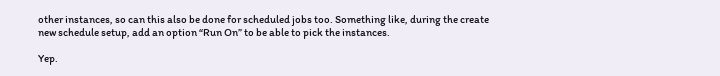other instances, so can this also be done for scheduled jobs too. Something like, during the create new schedule setup, add an option “Run On” to be able to pick the instances.

Yep.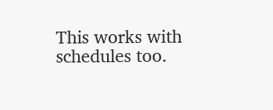This works with schedules too.